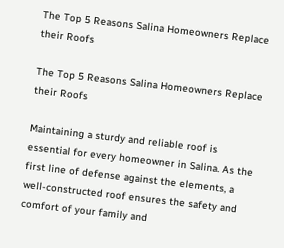The Top 5 Reasons Salina Homeowners Replace their Roofs

The Top 5 Reasons Salina Homeowners Replace their Roofs

Maintaining a sturdy and reliable roof is essential for every homeowner in Salina. As the first line of defense against the elements, a well-constructed roof ensures the safety and comfort of your family and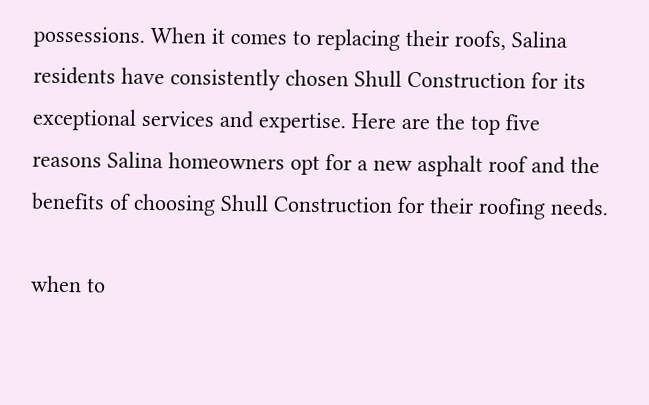possessions. When it comes to replacing their roofs, Salina residents have consistently chosen Shull Construction for its exceptional services and expertise. Here are the top five reasons Salina homeowners opt for a new asphalt roof and the benefits of choosing Shull Construction for their roofing needs.

when to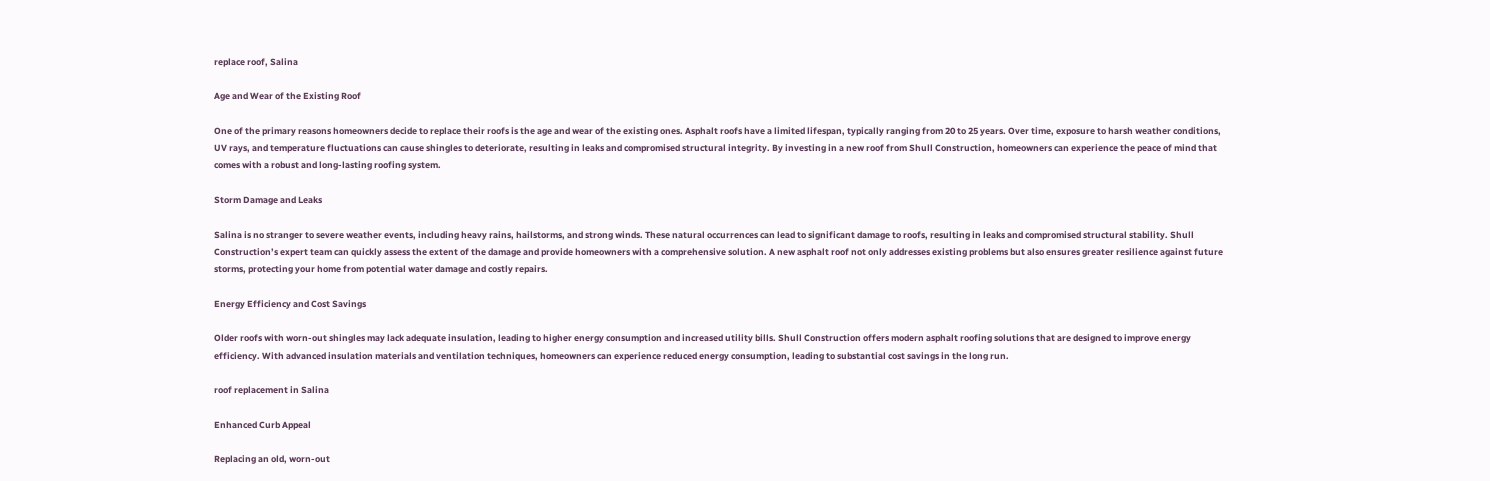replace roof, Salina

Age and Wear of the Existing Roof

One of the primary reasons homeowners decide to replace their roofs is the age and wear of the existing ones. Asphalt roofs have a limited lifespan, typically ranging from 20 to 25 years. Over time, exposure to harsh weather conditions, UV rays, and temperature fluctuations can cause shingles to deteriorate, resulting in leaks and compromised structural integrity. By investing in a new roof from Shull Construction, homeowners can experience the peace of mind that comes with a robust and long-lasting roofing system.

Storm Damage and Leaks

Salina is no stranger to severe weather events, including heavy rains, hailstorms, and strong winds. These natural occurrences can lead to significant damage to roofs, resulting in leaks and compromised structural stability. Shull Construction’s expert team can quickly assess the extent of the damage and provide homeowners with a comprehensive solution. A new asphalt roof not only addresses existing problems but also ensures greater resilience against future storms, protecting your home from potential water damage and costly repairs.

Energy Efficiency and Cost Savings

Older roofs with worn-out shingles may lack adequate insulation, leading to higher energy consumption and increased utility bills. Shull Construction offers modern asphalt roofing solutions that are designed to improve energy efficiency. With advanced insulation materials and ventilation techniques, homeowners can experience reduced energy consumption, leading to substantial cost savings in the long run.

roof replacement in Salina

Enhanced Curb Appeal

Replacing an old, worn-out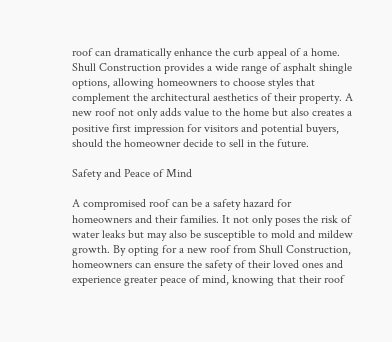roof can dramatically enhance the curb appeal of a home. Shull Construction provides a wide range of asphalt shingle options, allowing homeowners to choose styles that complement the architectural aesthetics of their property. A new roof not only adds value to the home but also creates a positive first impression for visitors and potential buyers, should the homeowner decide to sell in the future.

Safety and Peace of Mind

A compromised roof can be a safety hazard for homeowners and their families. It not only poses the risk of water leaks but may also be susceptible to mold and mildew growth. By opting for a new roof from Shull Construction, homeowners can ensure the safety of their loved ones and experience greater peace of mind, knowing that their roof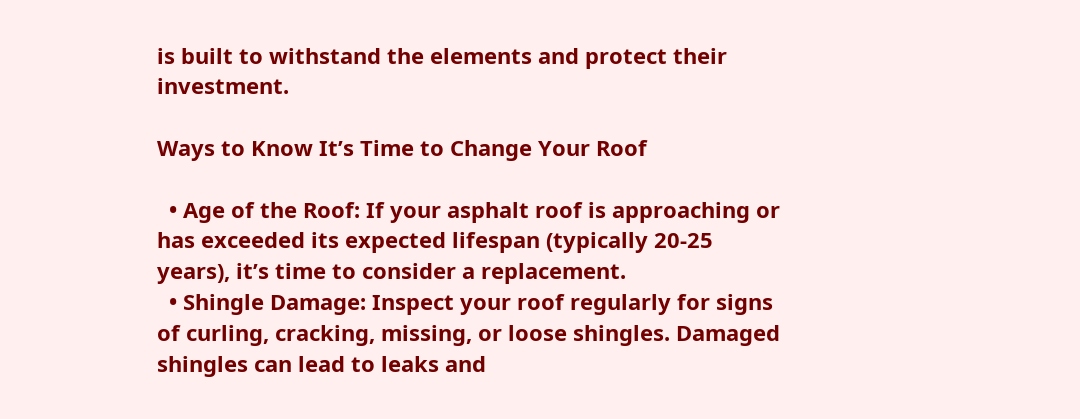is built to withstand the elements and protect their investment.

Ways to Know It’s Time to Change Your Roof

  • Age of the Roof: If your asphalt roof is approaching or has exceeded its expected lifespan (typically 20-25 years), it’s time to consider a replacement.
  • Shingle Damage: Inspect your roof regularly for signs of curling, cracking, missing, or loose shingles. Damaged shingles can lead to leaks and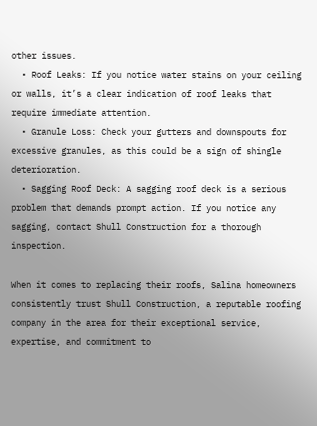other issues.
  • Roof Leaks: If you notice water stains on your ceiling or walls, it’s a clear indication of roof leaks that require immediate attention.
  • Granule Loss: Check your gutters and downspouts for excessive granules, as this could be a sign of shingle deterioration.
  • Sagging Roof Deck: A sagging roof deck is a serious problem that demands prompt action. If you notice any sagging, contact Shull Construction for a thorough inspection.

When it comes to replacing their roofs, Salina homeowners consistently trust Shull Construction, a reputable roofing company in the area for their exceptional service, expertise, and commitment to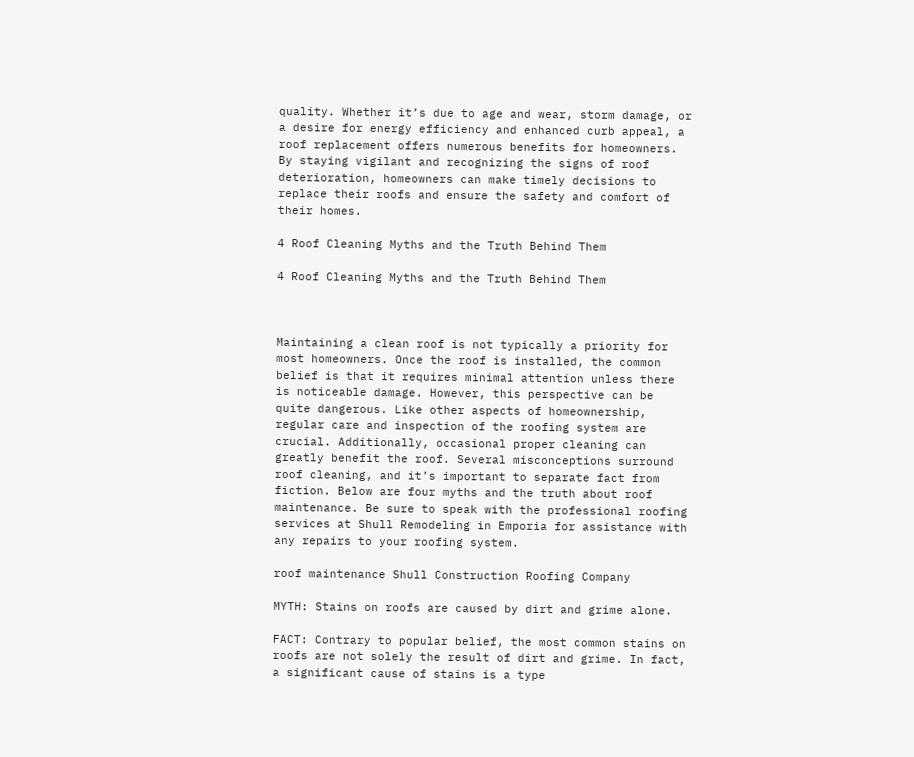quality. Whether it’s due to age and wear, storm damage, or a desire for energy efficiency and enhanced curb appeal, a roof replacement offers numerous benefits for homeowners. By staying vigilant and recognizing the signs of roof deterioration, homeowners can make timely decisions to replace their roofs and ensure the safety and comfort of their homes.

4 Roof Cleaning Myths and the Truth Behind Them

4 Roof Cleaning Myths and the Truth Behind Them



Maintaining a clean roof is not typically a priority for most homeowners. Once the roof is installed, the common belief is that it requires minimal attention unless there is noticeable damage. However, this perspective can be quite dangerous. Like other aspects of homeownership, regular care and inspection of the roofing system are crucial. Additionally, occasional proper cleaning can greatly benefit the roof. Several misconceptions surround roof cleaning, and it’s important to separate fact from fiction. Below are four myths and the truth about roof maintenance. Be sure to speak with the professional roofing services at Shull Remodeling in Emporia for assistance with any repairs to your roofing system.

roof maintenance Shull Construction Roofing Company

MYTH: Stains on roofs are caused by dirt and grime alone.

FACT: Contrary to popular belief, the most common stains on roofs are not solely the result of dirt and grime. In fact, a significant cause of stains is a type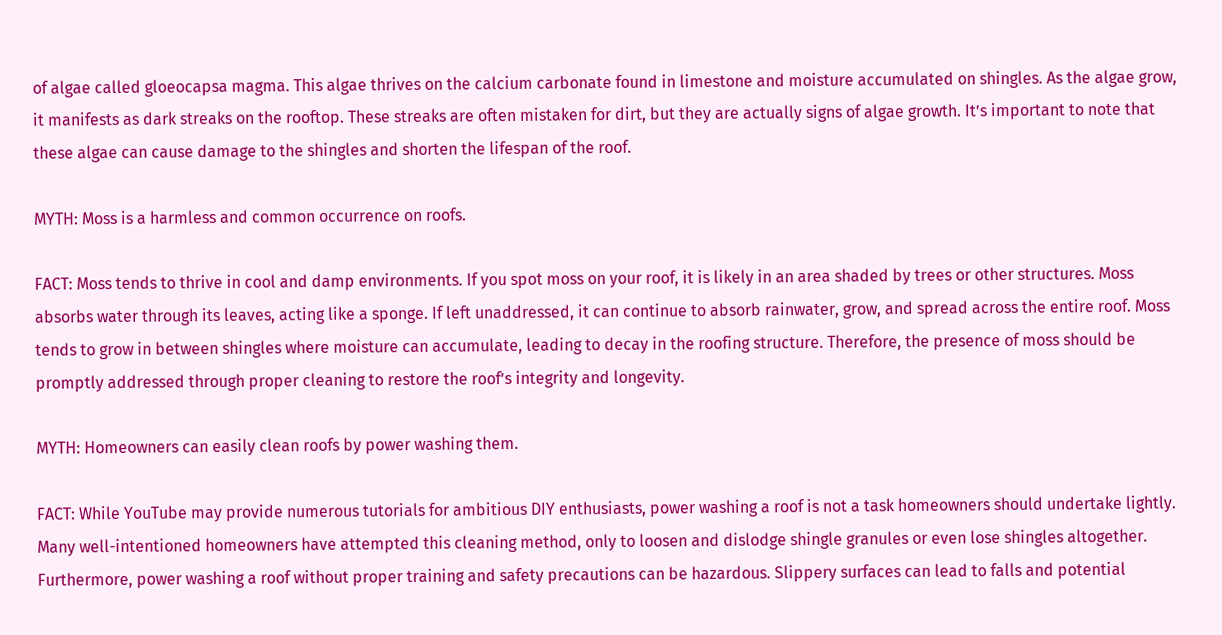of algae called gloeocapsa magma. This algae thrives on the calcium carbonate found in limestone and moisture accumulated on shingles. As the algae grow, it manifests as dark streaks on the rooftop. These streaks are often mistaken for dirt, but they are actually signs of algae growth. It’s important to note that these algae can cause damage to the shingles and shorten the lifespan of the roof.

MYTH: Moss is a harmless and common occurrence on roofs.

FACT: Moss tends to thrive in cool and damp environments. If you spot moss on your roof, it is likely in an area shaded by trees or other structures. Moss absorbs water through its leaves, acting like a sponge. If left unaddressed, it can continue to absorb rainwater, grow, and spread across the entire roof. Moss tends to grow in between shingles where moisture can accumulate, leading to decay in the roofing structure. Therefore, the presence of moss should be promptly addressed through proper cleaning to restore the roof’s integrity and longevity.

MYTH: Homeowners can easily clean roofs by power washing them.

FACT: While YouTube may provide numerous tutorials for ambitious DIY enthusiasts, power washing a roof is not a task homeowners should undertake lightly. Many well-intentioned homeowners have attempted this cleaning method, only to loosen and dislodge shingle granules or even lose shingles altogether. Furthermore, power washing a roof without proper training and safety precautions can be hazardous. Slippery surfaces can lead to falls and potential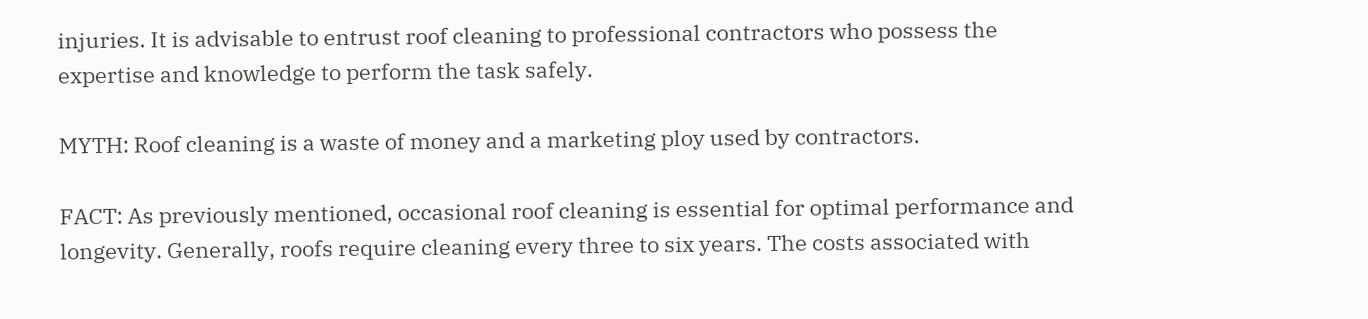injuries. It is advisable to entrust roof cleaning to professional contractors who possess the expertise and knowledge to perform the task safely.

MYTH: Roof cleaning is a waste of money and a marketing ploy used by contractors.

FACT: As previously mentioned, occasional roof cleaning is essential for optimal performance and longevity. Generally, roofs require cleaning every three to six years. The costs associated with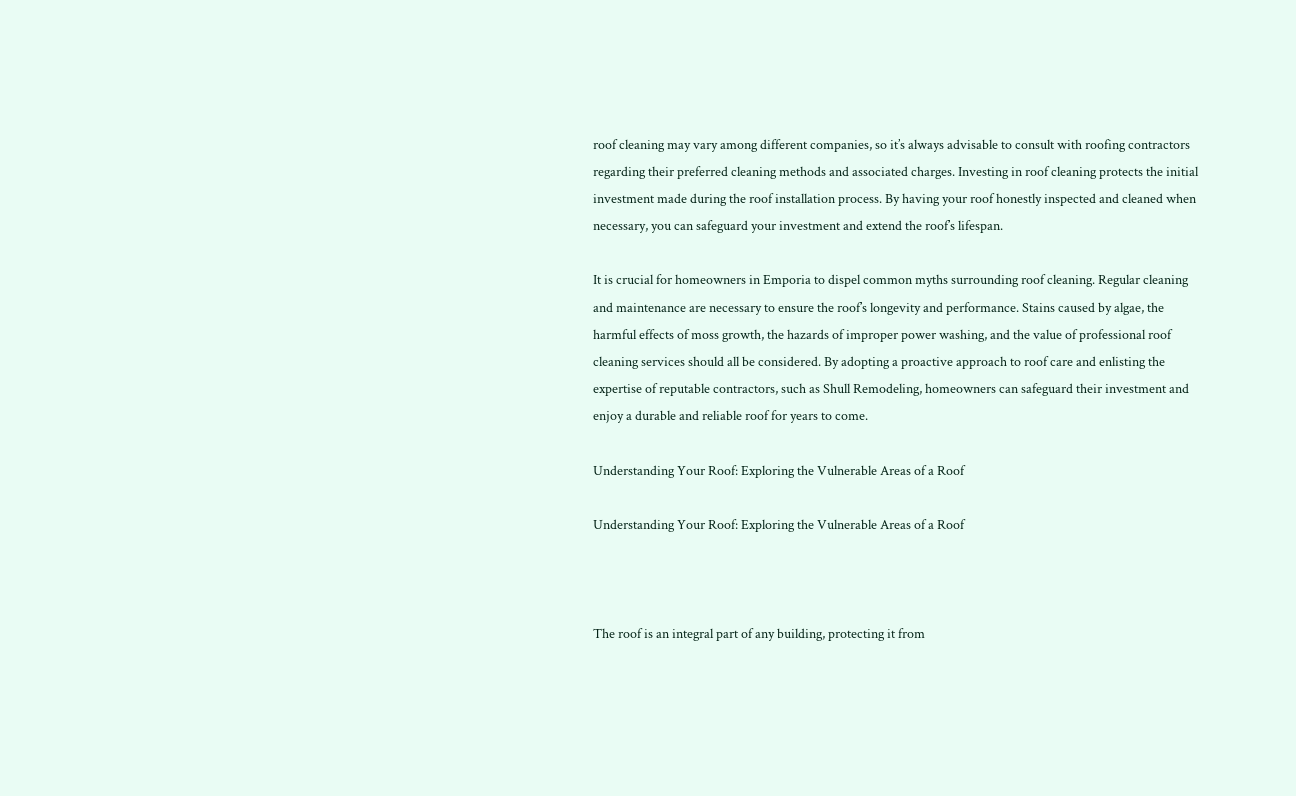roof cleaning may vary among different companies, so it’s always advisable to consult with roofing contractors regarding their preferred cleaning methods and associated charges. Investing in roof cleaning protects the initial investment made during the roof installation process. By having your roof honestly inspected and cleaned when necessary, you can safeguard your investment and extend the roof’s lifespan.

It is crucial for homeowners in Emporia to dispel common myths surrounding roof cleaning. Regular cleaning and maintenance are necessary to ensure the roof’s longevity and performance. Stains caused by algae, the harmful effects of moss growth, the hazards of improper power washing, and the value of professional roof cleaning services should all be considered. By adopting a proactive approach to roof care and enlisting the expertise of reputable contractors, such as Shull Remodeling, homeowners can safeguard their investment and enjoy a durable and reliable roof for years to come.

Understanding Your Roof: Exploring the Vulnerable Areas of a Roof

Understanding Your Roof: Exploring the Vulnerable Areas of a Roof



The roof is an integral part of any building, protecting it from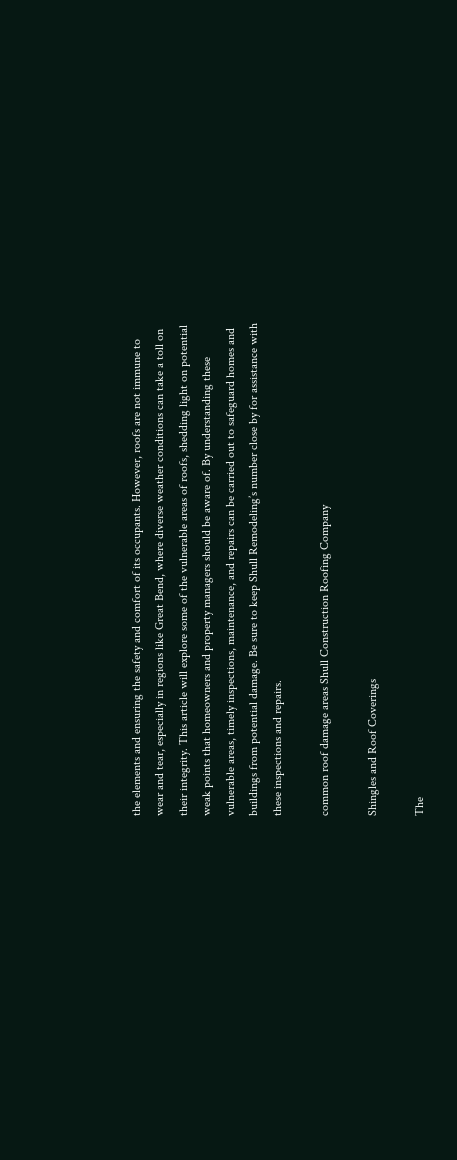the elements and ensuring the safety and comfort of its occupants. However, roofs are not immune to wear and tear, especially in regions like Great Bend, where diverse weather conditions can take a toll on their integrity. This article will explore some of the vulnerable areas of roofs, shedding light on potential weak points that homeowners and property managers should be aware of. By understanding these vulnerable areas, timely inspections, maintenance, and repairs can be carried out to safeguard homes and buildings from potential damage. Be sure to keep Shull Remodeling’s number close by for assistance with these inspections and repairs.

common roof damage areas Shull Construction Roofing Company

Shingles and Roof Coverings

The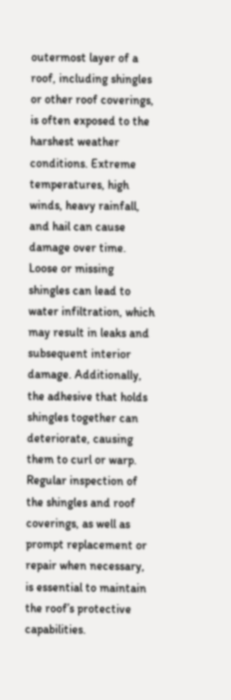outermost layer of a roof, including shingles or other roof coverings, is often exposed to the harshest weather conditions. Extreme temperatures, high winds, heavy rainfall, and hail can cause damage over time. Loose or missing shingles can lead to water infiltration, which may result in leaks and subsequent interior damage. Additionally, the adhesive that holds shingles together can deteriorate, causing them to curl or warp. Regular inspection of the shingles and roof coverings, as well as prompt replacement or repair when necessary, is essential to maintain the roof’s protective capabilities.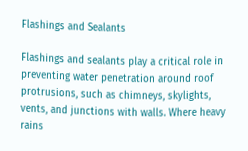Flashings and Sealants

Flashings and sealants play a critical role in preventing water penetration around roof protrusions, such as chimneys, skylights, vents, and junctions with walls. Where heavy rains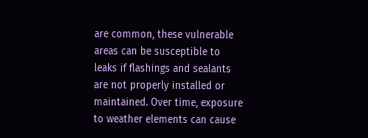are common, these vulnerable areas can be susceptible to leaks if flashings and sealants are not properly installed or maintained. Over time, exposure to weather elements can cause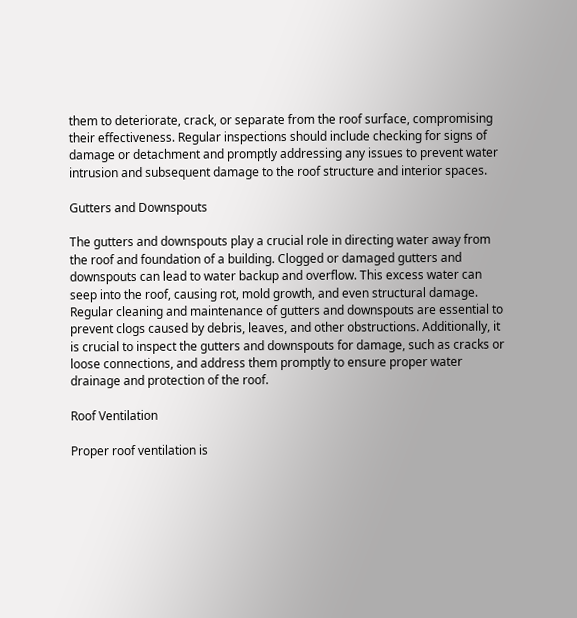them to deteriorate, crack, or separate from the roof surface, compromising their effectiveness. Regular inspections should include checking for signs of damage or detachment and promptly addressing any issues to prevent water intrusion and subsequent damage to the roof structure and interior spaces.

Gutters and Downspouts

The gutters and downspouts play a crucial role in directing water away from the roof and foundation of a building. Clogged or damaged gutters and downspouts can lead to water backup and overflow. This excess water can seep into the roof, causing rot, mold growth, and even structural damage. Regular cleaning and maintenance of gutters and downspouts are essential to prevent clogs caused by debris, leaves, and other obstructions. Additionally, it is crucial to inspect the gutters and downspouts for damage, such as cracks or loose connections, and address them promptly to ensure proper water drainage and protection of the roof.

Roof Ventilation

Proper roof ventilation is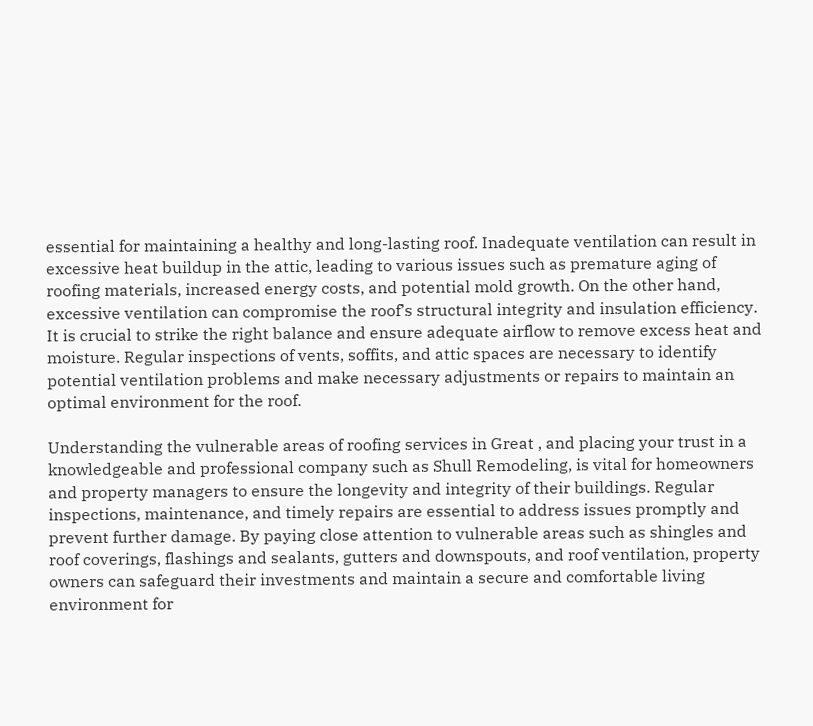essential for maintaining a healthy and long-lasting roof. Inadequate ventilation can result in excessive heat buildup in the attic, leading to various issues such as premature aging of roofing materials, increased energy costs, and potential mold growth. On the other hand, excessive ventilation can compromise the roof’s structural integrity and insulation efficiency. It is crucial to strike the right balance and ensure adequate airflow to remove excess heat and moisture. Regular inspections of vents, soffits, and attic spaces are necessary to identify potential ventilation problems and make necessary adjustments or repairs to maintain an optimal environment for the roof.

Understanding the vulnerable areas of roofing services in Great , and placing your trust in a knowledgeable and professional company such as Shull Remodeling, is vital for homeowners and property managers to ensure the longevity and integrity of their buildings. Regular inspections, maintenance, and timely repairs are essential to address issues promptly and prevent further damage. By paying close attention to vulnerable areas such as shingles and roof coverings, flashings and sealants, gutters and downspouts, and roof ventilation, property owners can safeguard their investments and maintain a secure and comfortable living environment for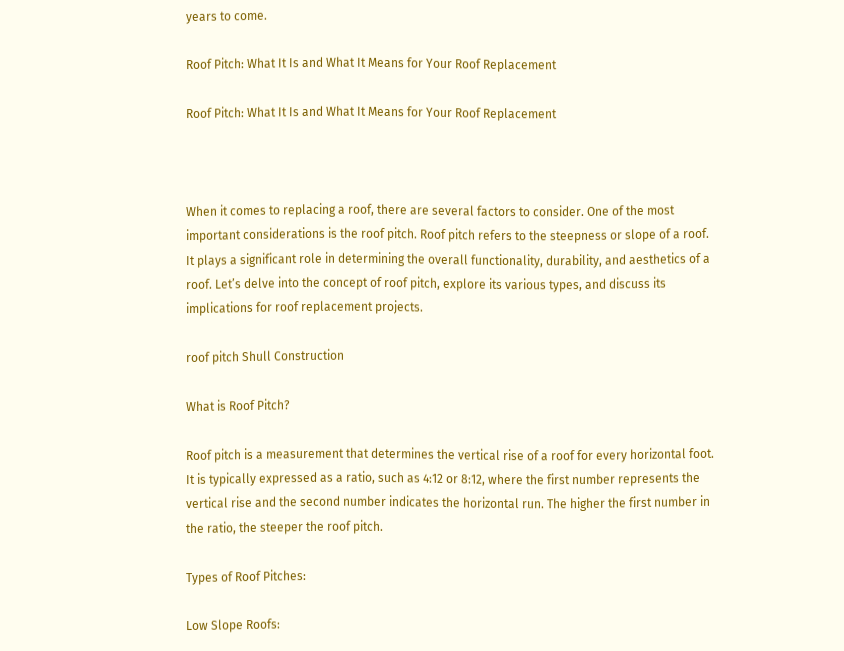years to come.

Roof Pitch: What It Is and What It Means for Your Roof Replacement

Roof Pitch: What It Is and What It Means for Your Roof Replacement



When it comes to replacing a roof, there are several factors to consider. One of the most important considerations is the roof pitch. Roof pitch refers to the steepness or slope of a roof. It plays a significant role in determining the overall functionality, durability, and aesthetics of a roof. Let’s delve into the concept of roof pitch, explore its various types, and discuss its implications for roof replacement projects.

roof pitch Shull Construction

What is Roof Pitch?

Roof pitch is a measurement that determines the vertical rise of a roof for every horizontal foot. It is typically expressed as a ratio, such as 4:12 or 8:12, where the first number represents the vertical rise and the second number indicates the horizontal run. The higher the first number in the ratio, the steeper the roof pitch.

Types of Roof Pitches:

Low Slope Roofs: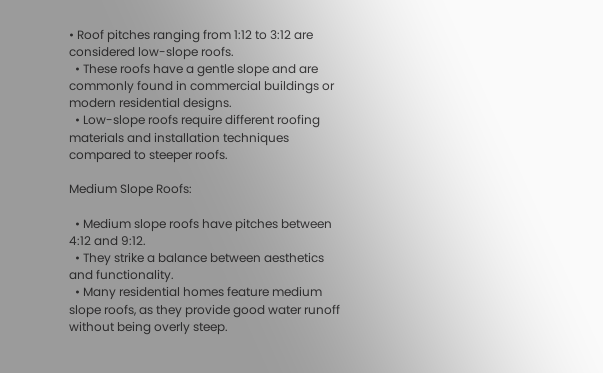• Roof pitches ranging from 1:12 to 3:12 are considered low-slope roofs.
  • These roofs have a gentle slope and are commonly found in commercial buildings or modern residential designs.
  • Low-slope roofs require different roofing materials and installation techniques compared to steeper roofs.

Medium Slope Roofs:

  • Medium slope roofs have pitches between 4:12 and 9:12.
  • They strike a balance between aesthetics and functionality.
  • Many residential homes feature medium slope roofs, as they provide good water runoff without being overly steep.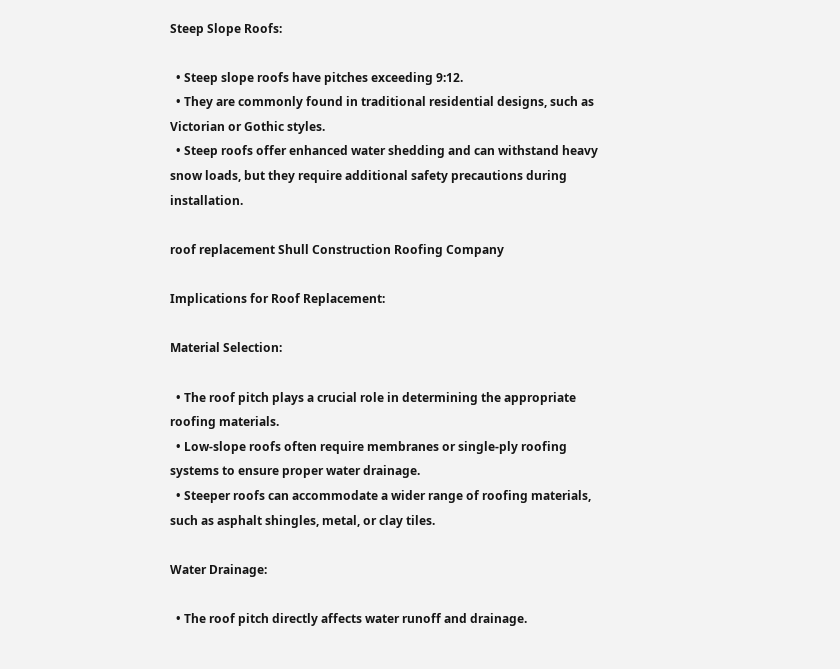Steep Slope Roofs:

  • Steep slope roofs have pitches exceeding 9:12.
  • They are commonly found in traditional residential designs, such as Victorian or Gothic styles.
  • Steep roofs offer enhanced water shedding and can withstand heavy snow loads, but they require additional safety precautions during installation.

roof replacement Shull Construction Roofing Company

Implications for Roof Replacement:

Material Selection:

  • The roof pitch plays a crucial role in determining the appropriate roofing materials.
  • Low-slope roofs often require membranes or single-ply roofing systems to ensure proper water drainage.
  • Steeper roofs can accommodate a wider range of roofing materials, such as asphalt shingles, metal, or clay tiles.

Water Drainage:

  • The roof pitch directly affects water runoff and drainage.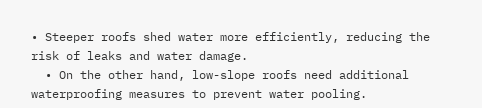• Steeper roofs shed water more efficiently, reducing the risk of leaks and water damage.
  • On the other hand, low-slope roofs need additional waterproofing measures to prevent water pooling.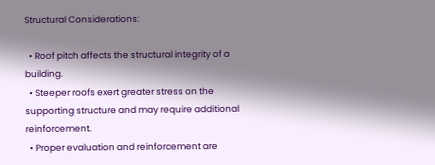Structural Considerations:

  • Roof pitch affects the structural integrity of a building.
  • Steeper roofs exert greater stress on the supporting structure and may require additional reinforcement.
  • Proper evaluation and reinforcement are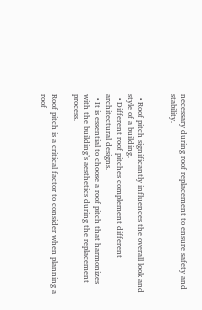necessary during roof replacement to ensure safety and stability.


  • Roof pitch significantly influences the overall look and style of a building.
  • Different roof pitches complement different architectural designs.
  • It is essential to choose a roof pitch that harmonizes with the building’s aesthetics during the replacement process.

Roof pitch is a critical factor to consider when planning a roof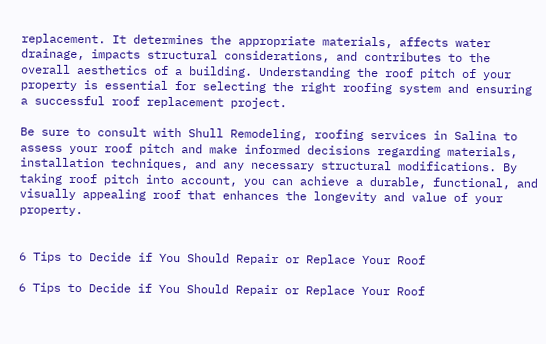replacement. It determines the appropriate materials, affects water drainage, impacts structural considerations, and contributes to the overall aesthetics of a building. Understanding the roof pitch of your property is essential for selecting the right roofing system and ensuring a successful roof replacement project.

Be sure to consult with Shull Remodeling, roofing services in Salina to assess your roof pitch and make informed decisions regarding materials, installation techniques, and any necessary structural modifications. By taking roof pitch into account, you can achieve a durable, functional, and visually appealing roof that enhances the longevity and value of your property.


6 Tips to Decide if You Should Repair or Replace Your Roof

6 Tips to Decide if You Should Repair or Replace Your Roof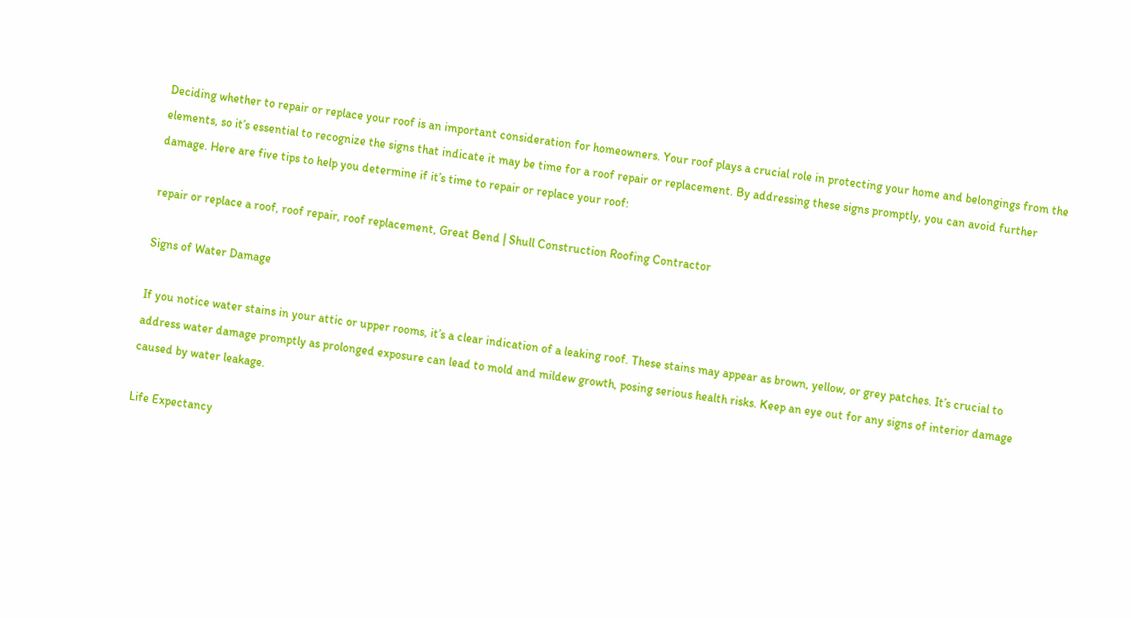Deciding whether to repair or replace your roof is an important consideration for homeowners. Your roof plays a crucial role in protecting your home and belongings from the elements, so it’s essential to recognize the signs that indicate it may be time for a roof repair or replacement. By addressing these signs promptly, you can avoid further damage. Here are five tips to help you determine if it’s time to repair or replace your roof:

repair or replace a roof, roof repair, roof replacement, Great Bend | Shull Construction Roofing Contractor

Signs of Water Damage

If you notice water stains in your attic or upper rooms, it’s a clear indication of a leaking roof. These stains may appear as brown, yellow, or grey patches. It’s crucial to address water damage promptly as prolonged exposure can lead to mold and mildew growth, posing serious health risks. Keep an eye out for any signs of interior damage caused by water leakage.

Life Expectancy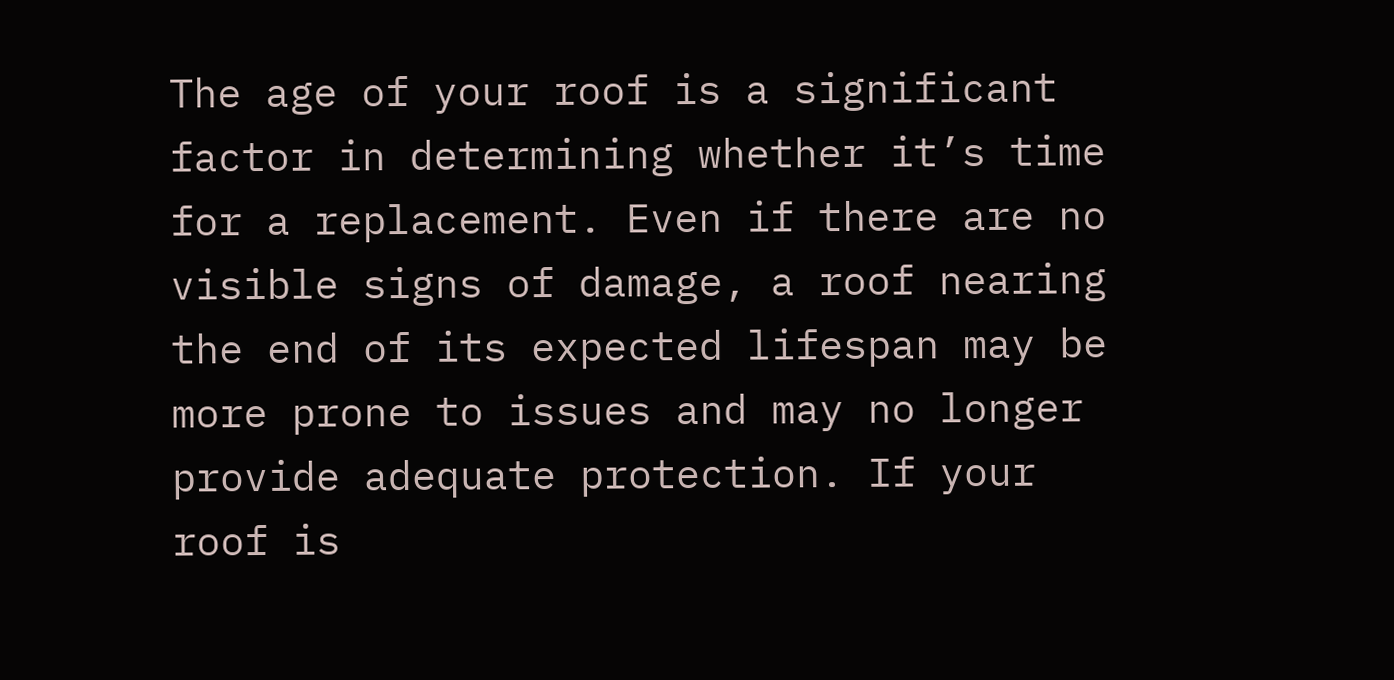The age of your roof is a significant factor in determining whether it’s time for a replacement. Even if there are no visible signs of damage, a roof nearing the end of its expected lifespan may be more prone to issues and may no longer provide adequate protection. If your roof is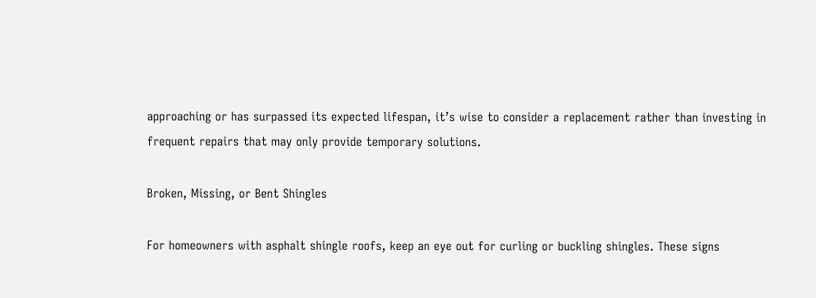approaching or has surpassed its expected lifespan, it’s wise to consider a replacement rather than investing in frequent repairs that may only provide temporary solutions.

Broken, Missing, or Bent Shingles

For homeowners with asphalt shingle roofs, keep an eye out for curling or buckling shingles. These signs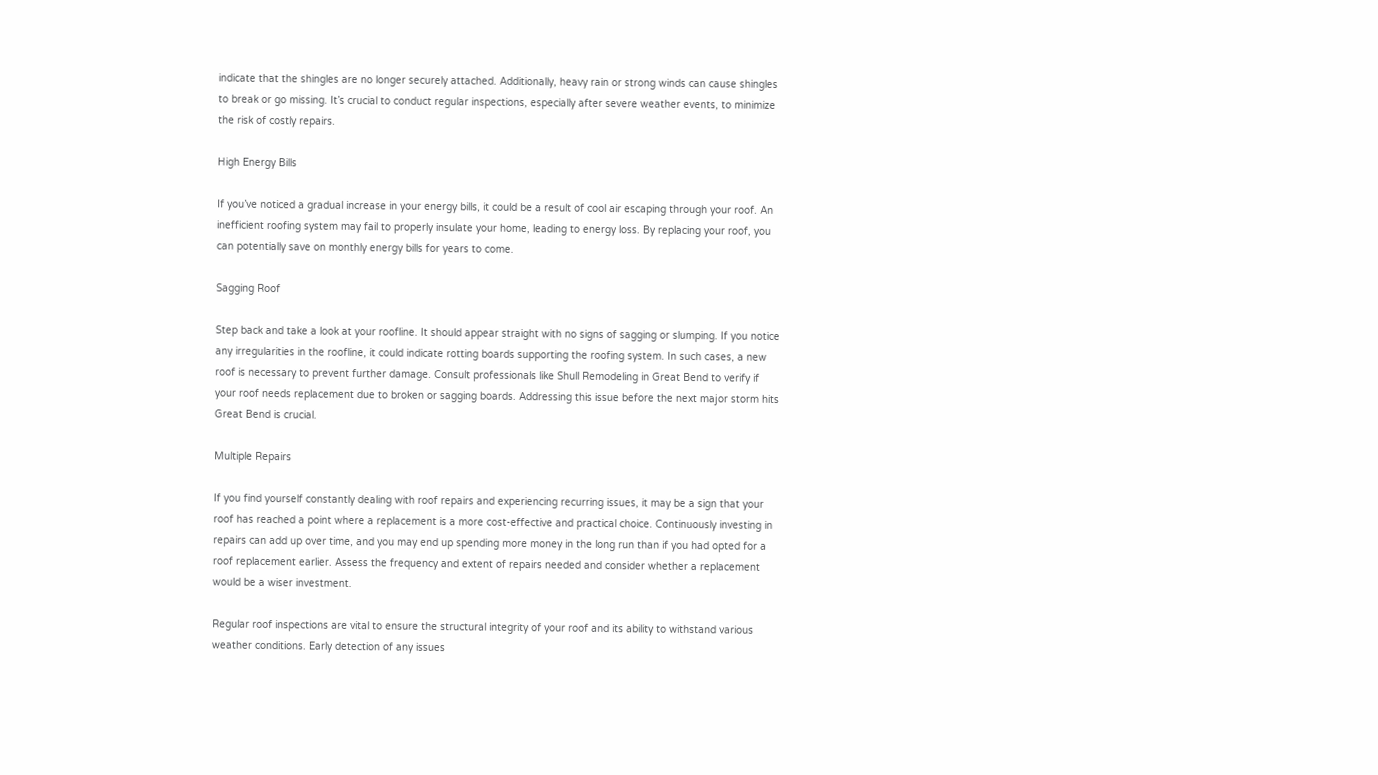indicate that the shingles are no longer securely attached. Additionally, heavy rain or strong winds can cause shingles to break or go missing. It’s crucial to conduct regular inspections, especially after severe weather events, to minimize the risk of costly repairs.

High Energy Bills

If you’ve noticed a gradual increase in your energy bills, it could be a result of cool air escaping through your roof. An inefficient roofing system may fail to properly insulate your home, leading to energy loss. By replacing your roof, you can potentially save on monthly energy bills for years to come.

Sagging Roof

Step back and take a look at your roofline. It should appear straight with no signs of sagging or slumping. If you notice any irregularities in the roofline, it could indicate rotting boards supporting the roofing system. In such cases, a new roof is necessary to prevent further damage. Consult professionals like Shull Remodeling in Great Bend to verify if your roof needs replacement due to broken or sagging boards. Addressing this issue before the next major storm hits Great Bend is crucial.

Multiple Repairs

If you find yourself constantly dealing with roof repairs and experiencing recurring issues, it may be a sign that your roof has reached a point where a replacement is a more cost-effective and practical choice. Continuously investing in repairs can add up over time, and you may end up spending more money in the long run than if you had opted for a roof replacement earlier. Assess the frequency and extent of repairs needed and consider whether a replacement would be a wiser investment.

Regular roof inspections are vital to ensure the structural integrity of your roof and its ability to withstand various weather conditions. Early detection of any issues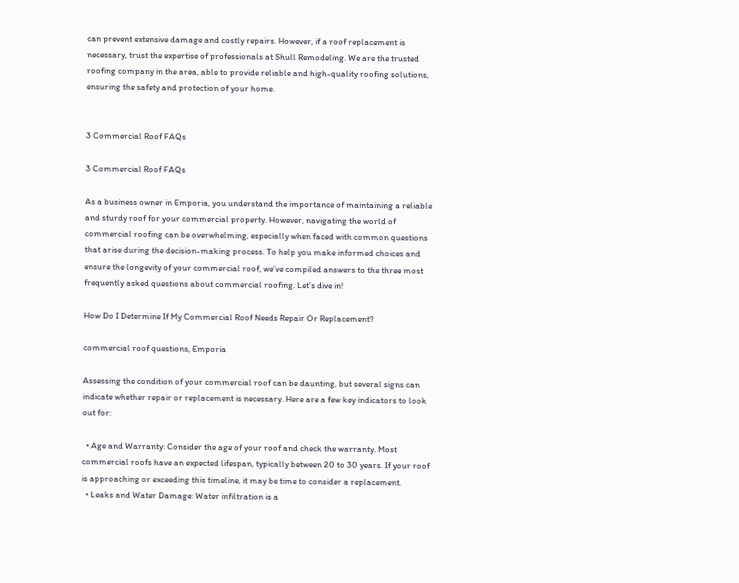can prevent extensive damage and costly repairs. However, if a roof replacement is necessary, trust the expertise of professionals at Shull Remodeling. We are the trusted roofing company in the area, able to provide reliable and high-quality roofing solutions, ensuring the safety and protection of your home.


3 Commercial Roof FAQs

3 Commercial Roof FAQs

As a business owner in Emporia, you understand the importance of maintaining a reliable and sturdy roof for your commercial property. However, navigating the world of commercial roofing can be overwhelming, especially when faced with common questions that arise during the decision-making process. To help you make informed choices and ensure the longevity of your commercial roof, we’ve compiled answers to the three most frequently asked questions about commercial roofing. Let’s dive in!

How Do I Determine If My Commercial Roof Needs Repair Or Replacement?

commercial roof questions, Emporia

Assessing the condition of your commercial roof can be daunting, but several signs can indicate whether repair or replacement is necessary. Here are a few key indicators to look out for:

  • Age and Warranty: Consider the age of your roof and check the warranty. Most commercial roofs have an expected lifespan, typically between 20 to 30 years. If your roof is approaching or exceeding this timeline, it may be time to consider a replacement.
  • Leaks and Water Damage: Water infiltration is a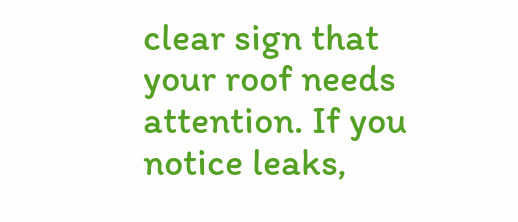clear sign that your roof needs attention. If you notice leaks,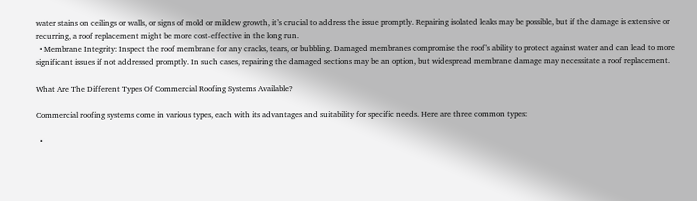water stains on ceilings or walls, or signs of mold or mildew growth, it’s crucial to address the issue promptly. Repairing isolated leaks may be possible, but if the damage is extensive or recurring, a roof replacement might be more cost-effective in the long run.
  • Membrane Integrity: Inspect the roof membrane for any cracks, tears, or bubbling. Damaged membranes compromise the roof’s ability to protect against water and can lead to more significant issues if not addressed promptly. In such cases, repairing the damaged sections may be an option, but widespread membrane damage may necessitate a roof replacement.

What Are The Different Types Of Commercial Roofing Systems Available?

Commercial roofing systems come in various types, each with its advantages and suitability for specific needs. Here are three common types:

  •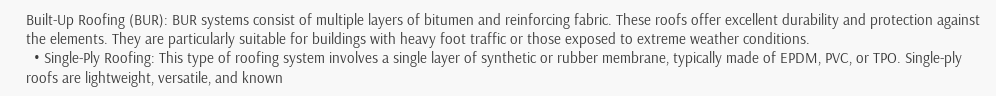Built-Up Roofing (BUR): BUR systems consist of multiple layers of bitumen and reinforcing fabric. These roofs offer excellent durability and protection against the elements. They are particularly suitable for buildings with heavy foot traffic or those exposed to extreme weather conditions.
  • Single-Ply Roofing: This type of roofing system involves a single layer of synthetic or rubber membrane, typically made of EPDM, PVC, or TPO. Single-ply roofs are lightweight, versatile, and known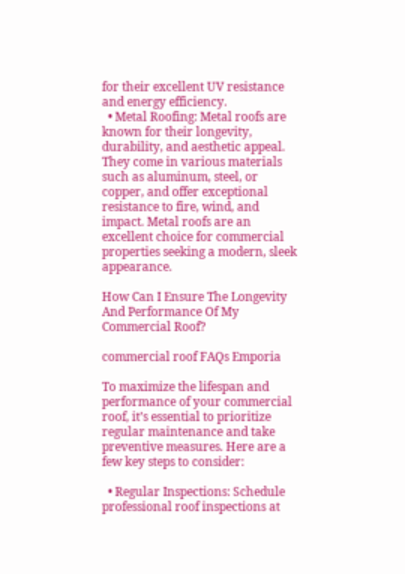for their excellent UV resistance and energy efficiency.
  • Metal Roofing: Metal roofs are known for their longevity, durability, and aesthetic appeal. They come in various materials such as aluminum, steel, or copper, and offer exceptional resistance to fire, wind, and impact. Metal roofs are an excellent choice for commercial properties seeking a modern, sleek appearance.

How Can I Ensure The Longevity And Performance Of My Commercial Roof?

commercial roof FAQs Emporia

To maximize the lifespan and performance of your commercial roof, it’s essential to prioritize regular maintenance and take preventive measures. Here are a few key steps to consider:

  • Regular Inspections: Schedule professional roof inspections at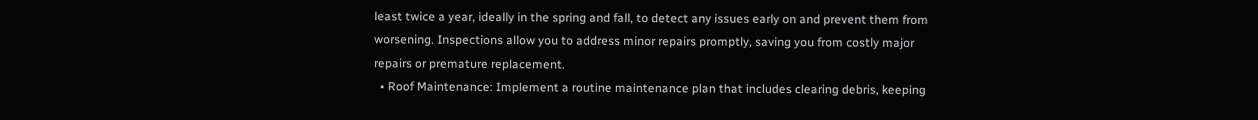least twice a year, ideally in the spring and fall, to detect any issues early on and prevent them from worsening. Inspections allow you to address minor repairs promptly, saving you from costly major repairs or premature replacement.
  • Roof Maintenance: Implement a routine maintenance plan that includes clearing debris, keeping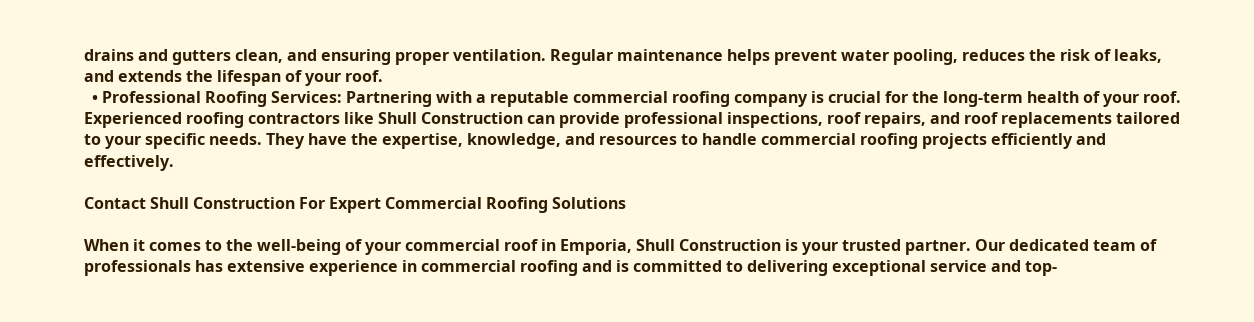drains and gutters clean, and ensuring proper ventilation. Regular maintenance helps prevent water pooling, reduces the risk of leaks, and extends the lifespan of your roof.
  • Professional Roofing Services: Partnering with a reputable commercial roofing company is crucial for the long-term health of your roof. Experienced roofing contractors like Shull Construction can provide professional inspections, roof repairs, and roof replacements tailored to your specific needs. They have the expertise, knowledge, and resources to handle commercial roofing projects efficiently and effectively.

Contact Shull Construction For Expert Commercial Roofing Solutions

When it comes to the well-being of your commercial roof in Emporia, Shull Construction is your trusted partner. Our dedicated team of professionals has extensive experience in commercial roofing and is committed to delivering exceptional service and top-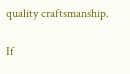quality craftsmanship.

If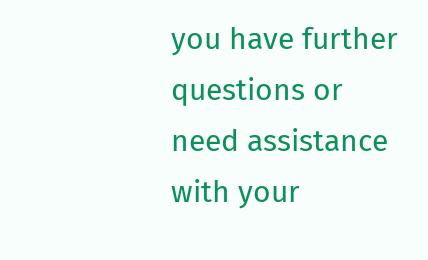you have further questions or need assistance with your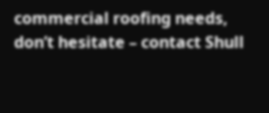commercial roofing needs, don’t hesitate – contact Shull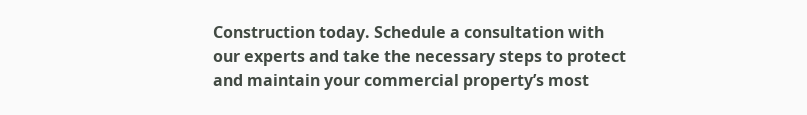Construction today. Schedule a consultation with our experts and take the necessary steps to protect and maintain your commercial property’s most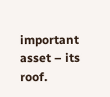important asset – its roof.